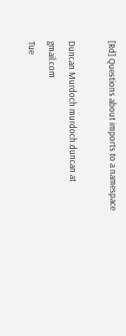[Rd] Questions about imports to a namespace

Duncan Murdoch murdoch.duncan at gmail.com
Tue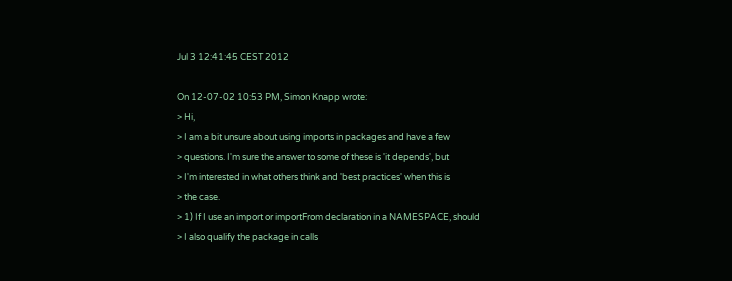Jul 3 12:41:45 CEST 2012

On 12-07-02 10:53 PM, Simon Knapp wrote:
> Hi,
> I am a bit unsure about using imports in packages and have a few
> questions. I'm sure the answer to some of these is 'it depends', but
> I'm interested in what others think and 'best practices' when this is
> the case.
> 1) If I use an import or importFrom declaration in a NAMESPACE, should
> I also qualify the package in calls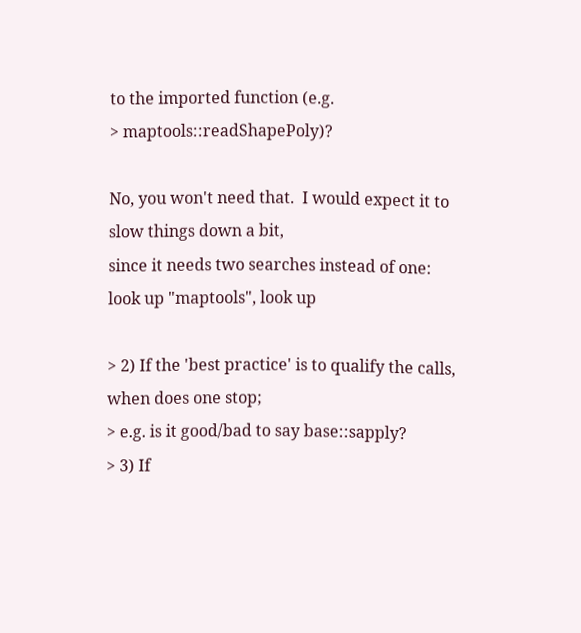to the imported function (e.g.
> maptools::readShapePoly)?

No, you won't need that.  I would expect it to slow things down a bit,
since it needs two searches instead of one:  look up "maptools", look up

> 2) If the 'best practice' is to qualify the calls, when does one stop;
> e.g. is it good/bad to say base::sapply?
> 3) If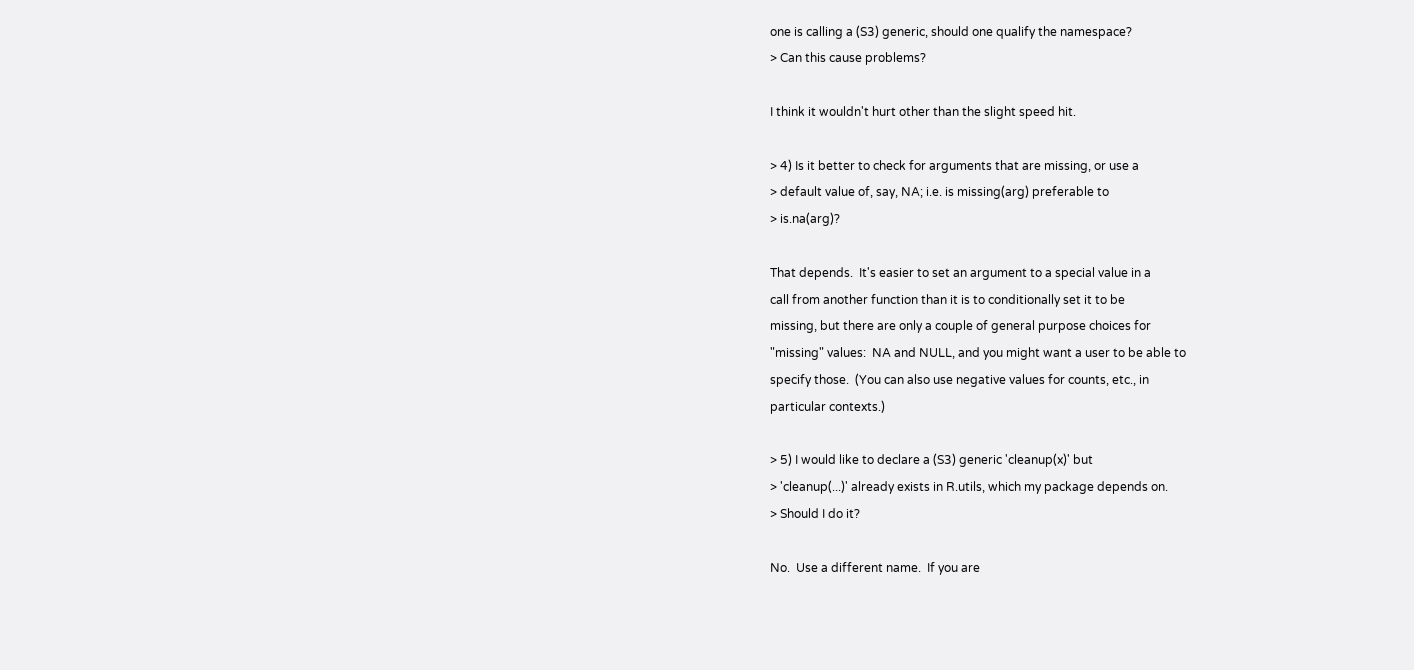one is calling a (S3) generic, should one qualify the namespace?
> Can this cause problems?

I think it wouldn't hurt other than the slight speed hit.

> 4) Is it better to check for arguments that are missing, or use a
> default value of, say, NA; i.e. is missing(arg) preferable to
> is.na(arg)?

That depends.  It's easier to set an argument to a special value in a
call from another function than it is to conditionally set it to be
missing, but there are only a couple of general purpose choices for
"missing" values:  NA and NULL, and you might want a user to be able to
specify those.  (You can also use negative values for counts, etc., in
particular contexts.)

> 5) I would like to declare a (S3) generic 'cleanup(x)' but
> 'cleanup(...)' already exists in R.utils, which my package depends on.
> Should I do it?

No.  Use a different name.  If you are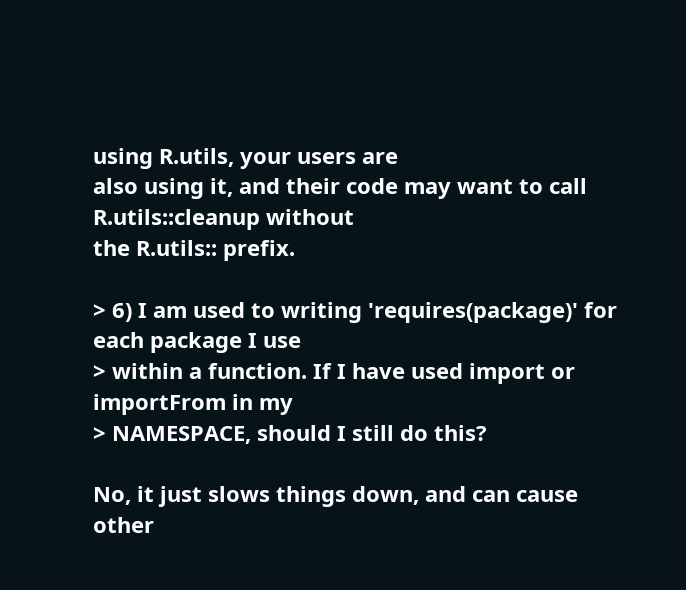using R.utils, your users are
also using it, and their code may want to call R.utils::cleanup without
the R.utils:: prefix.

> 6) I am used to writing 'requires(package)' for each package I use
> within a function. If I have used import or importFrom in my
> NAMESPACE, should I still do this?

No, it just slows things down, and can cause other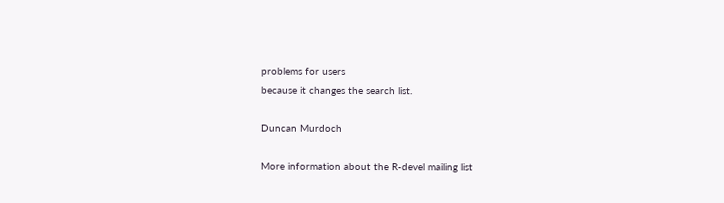problems for users
because it changes the search list.

Duncan Murdoch

More information about the R-devel mailing list